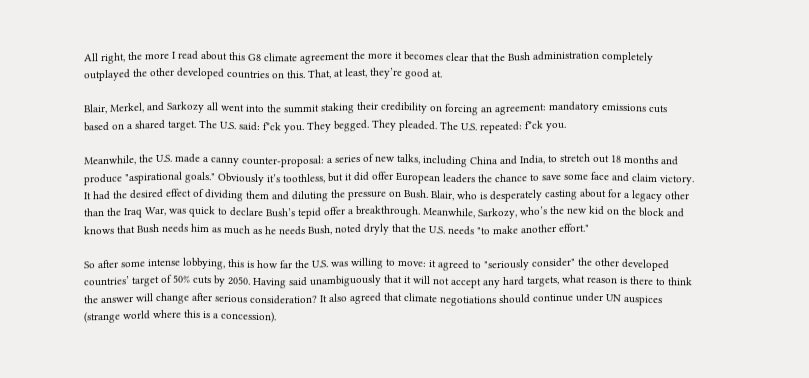All right, the more I read about this G8 climate agreement the more it becomes clear that the Bush administration completely outplayed the other developed countries on this. That, at least, they’re good at.

Blair, Merkel, and Sarkozy all went into the summit staking their credibility on forcing an agreement: mandatory emissions cuts based on a shared target. The U.S. said: f*ck you. They begged. They pleaded. The U.S. repeated: f*ck you.

Meanwhile, the U.S. made a canny counter-proposal: a series of new talks, including China and India, to stretch out 18 months and produce "aspirational goals." Obviously it’s toothless, but it did offer European leaders the chance to save some face and claim victory. It had the desired effect of dividing them and diluting the pressure on Bush. Blair, who is desperately casting about for a legacy other than the Iraq War, was quick to declare Bush’s tepid offer a breakthrough. Meanwhile, Sarkozy, who’s the new kid on the block and knows that Bush needs him as much as he needs Bush, noted dryly that the U.S. needs "to make another effort."

So after some intense lobbying, this is how far the U.S. was willing to move: it agreed to "seriously consider" the other developed countries’ target of 50% cuts by 2050. Having said unambiguously that it will not accept any hard targets, what reason is there to think the answer will change after serious consideration? It also agreed that climate negotiations should continue under UN auspices (strange world where this is a concession).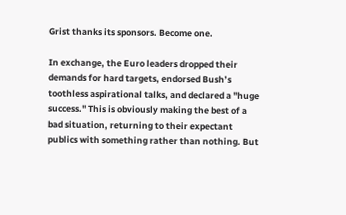Grist thanks its sponsors. Become one.

In exchange, the Euro leaders dropped their demands for hard targets, endorsed Bush’s toothless aspirational talks, and declared a "huge success." This is obviously making the best of a bad situation, returning to their expectant publics with something rather than nothing. But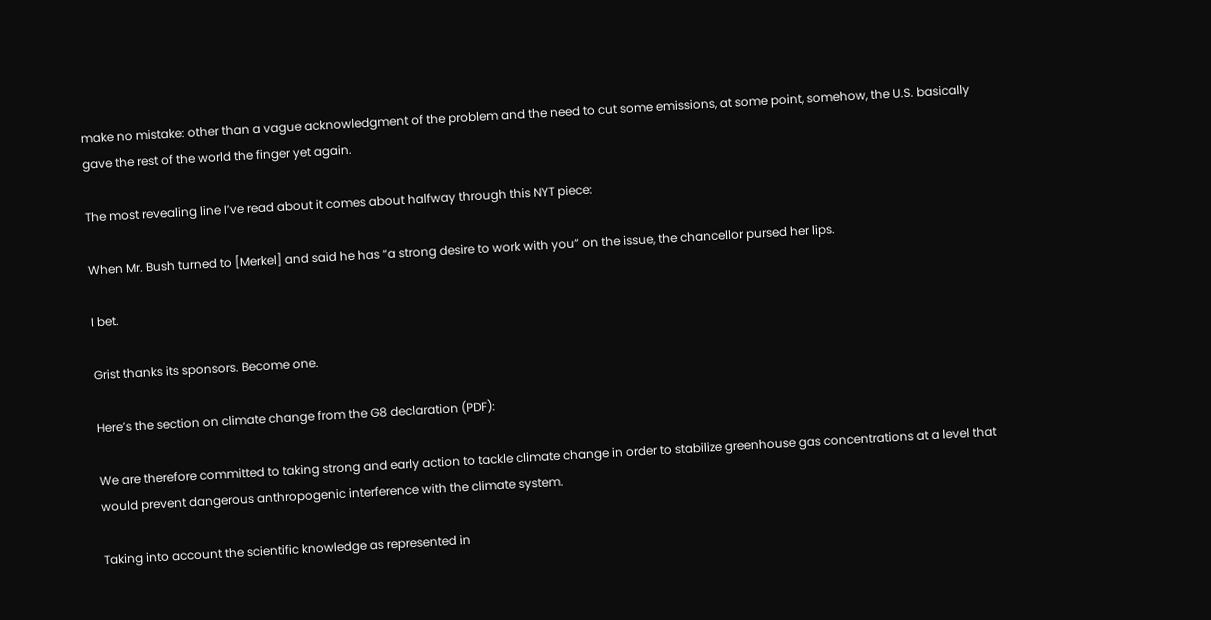make no mistake: other than a vague acknowledgment of the problem and the need to cut some emissions, at some point, somehow, the U.S. basically gave the rest of the world the finger yet again.

The most revealing line I’ve read about it comes about halfway through this NYT piece:

When Mr. Bush turned to [Merkel] and said he has “a strong desire to work with you” on the issue, the chancellor pursed her lips.

I bet.

Grist thanks its sponsors. Become one.

Here’s the section on climate change from the G8 declaration (PDF):

We are therefore committed to taking strong and early action to tackle climate change in order to stabilize greenhouse gas concentrations at a level that would prevent dangerous anthropogenic interference with the climate system.

Taking into account the scientific knowledge as represented in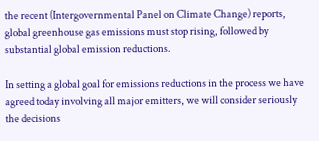the recent (Intergovernmental Panel on Climate Change) reports, global greenhouse gas emissions must stop rising, followed by substantial global emission reductions.

In setting a global goal for emissions reductions in the process we have agreed today involving all major emitters, we will consider seriously the decisions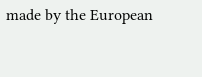made by the European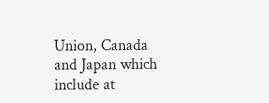Union, Canada and Japan which include at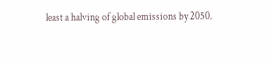least a halving of global emissions by 2050.